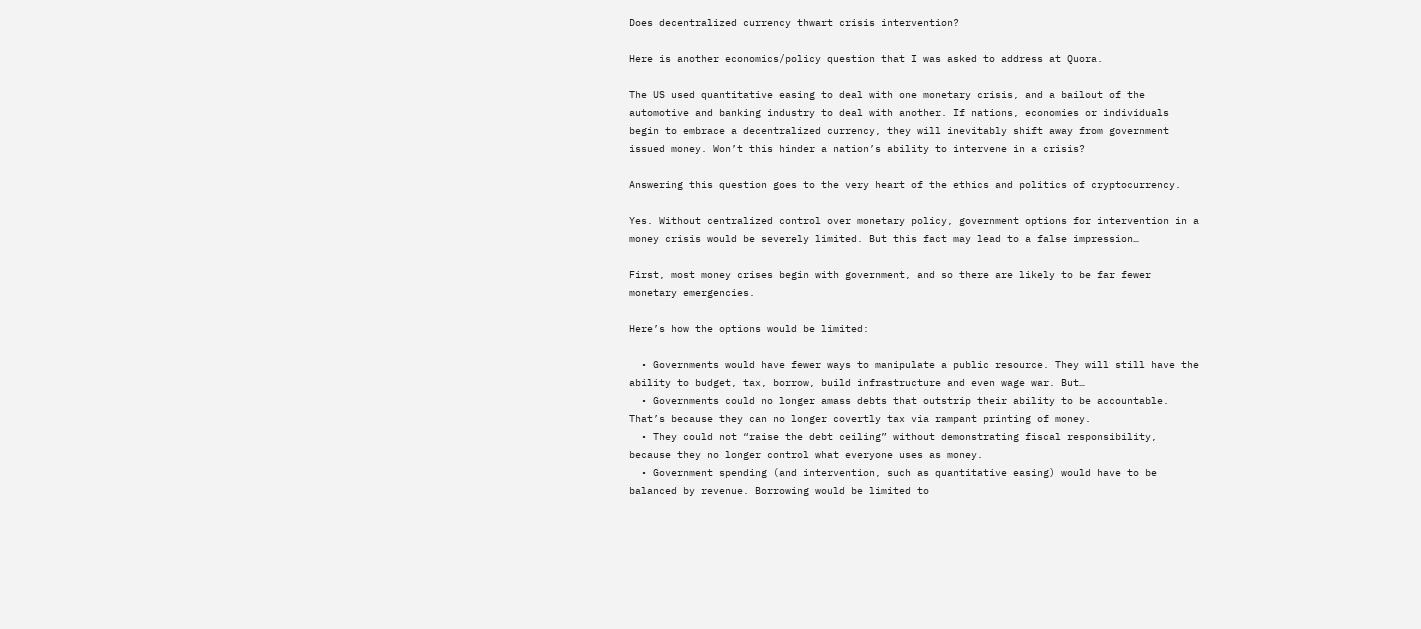Does decentralized currency thwart crisis intervention?

Here is another economics/policy question that I was asked to address at Quora.

The US used quantitative easing to deal with one monetary crisis, and a bailout of the automotive and banking industry to deal with another. If nations, economies or individuals begin to embrace a decentralized currency, they will inevitably shift away from government issued money. Won’t this hinder a nation’s ability to intervene in a crisis?

Answering this question goes to the very heart of the ethics and politics of cryptocurrency.

Yes. Without centralized control over monetary policy, government options for intervention in a money crisis would be severely limited. But this fact may lead to a false impression…

First, most money crises begin with government, and so there are likely to be far fewer monetary emergencies.

Here’s how the options would be limited:

  • Governments would have fewer ways to manipulate a public resource. They will still have the ability to budget, tax, borrow, build infrastructure and even wage war. But…
  • Governments could no longer amass debts that outstrip their ability to be accountable. That’s because they can no longer covertly tax via rampant printing of money.
  • They could not “raise the debt ceiling” without demonstrating fiscal responsibility, because they no longer control what everyone uses as money.
  • Government spending (and intervention, such as quantitative easing) would have to be balanced by revenue. Borrowing would be limited to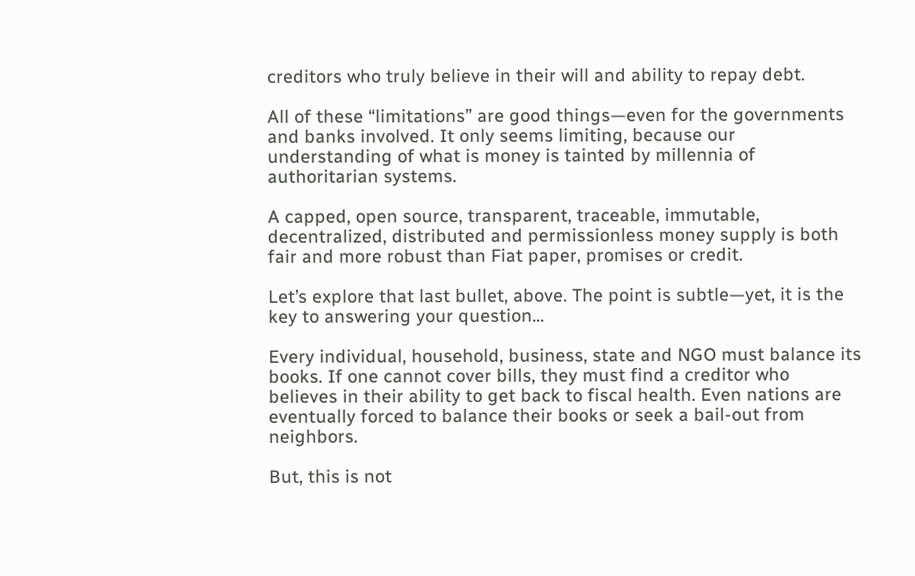creditors who truly believe in their will and ability to repay debt.

All of these “limitations” are good things—even for the governments and banks involved. It only seems limiting, because our understanding of what is money is tainted by millennia of authoritarian systems.

A capped, open source, transparent, traceable, immutable, decentralized, distributed and permissionless money supply is both fair and more robust than Fiat paper, promises or credit.

Let’s explore that last bullet, above. The point is subtle—yet, it is the key to answering your question…

Every individual, household, business, state and NGO must balance its books. If one cannot cover bills, they must find a creditor who believes in their ability to get back to fiscal health. Even nations are eventually forced to balance their books or seek a bail-out from neighbors.

But, this is not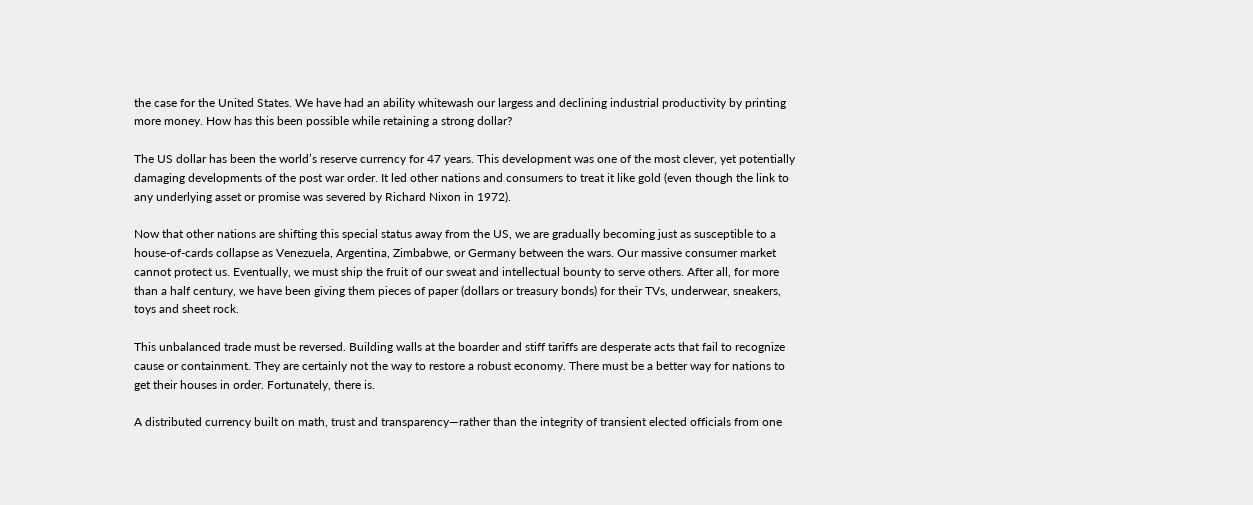the case for the United States. We have had an ability whitewash our largess and declining industrial productivity by printing more money. How has this been possible while retaining a strong dollar?

The US dollar has been the world’s reserve currency for 47 years. This development was one of the most clever, yet potentially damaging developments of the post war order. It led other nations and consumers to treat it like gold (even though the link to any underlying asset or promise was severed by Richard Nixon in 1972).

Now that other nations are shifting this special status away from the US, we are gradually becoming just as susceptible to a house-of-cards collapse as Venezuela, Argentina, Zimbabwe, or Germany between the wars. Our massive consumer market cannot protect us. Eventually, we must ship the fruit of our sweat and intellectual bounty to serve others. After all, for more than a half century, we have been giving them pieces of paper (dollars or treasury bonds) for their TVs, underwear, sneakers, toys and sheet rock.

This unbalanced trade must be reversed. Building walls at the boarder and stiff tariffs are desperate acts that fail to recognize cause or containment. They are certainly not the way to restore a robust economy. There must be a better way for nations to get their houses in order. Fortunately, there is.

A distributed currency built on math, trust and transparency—rather than the integrity of transient elected officials from one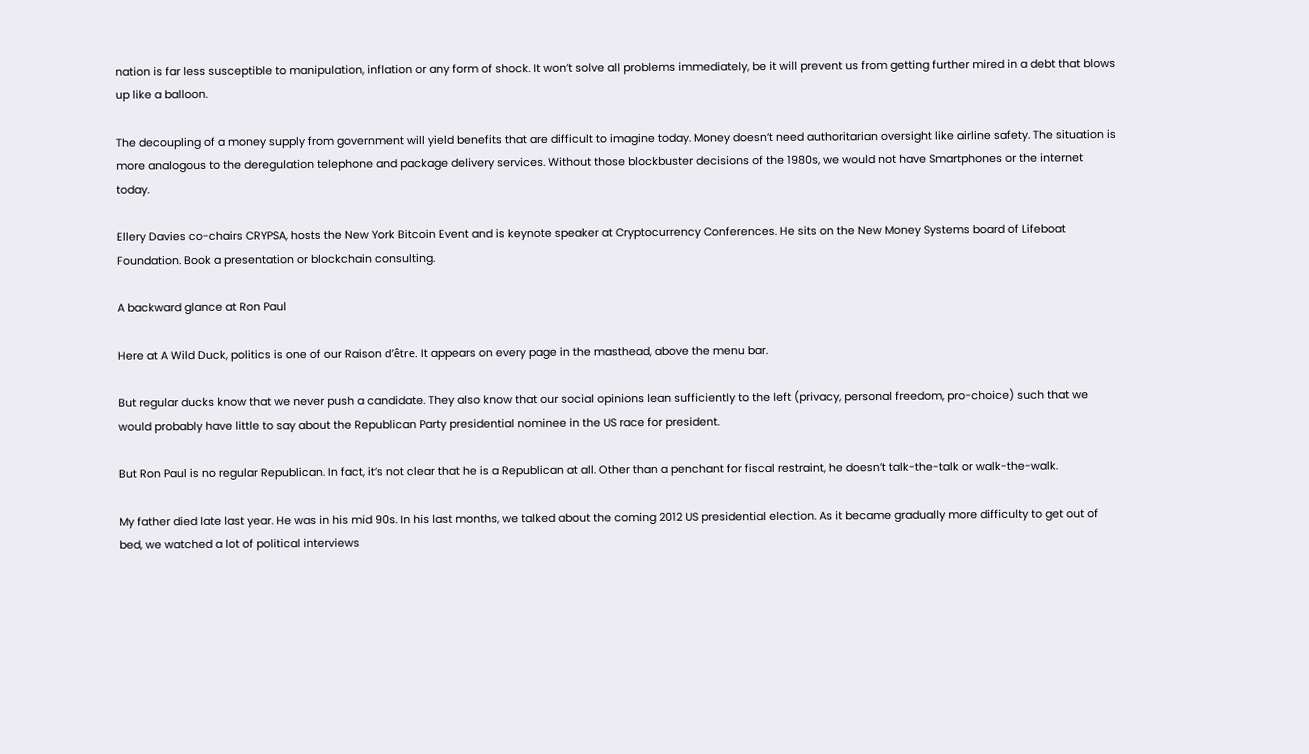nation is far less susceptible to manipulation, inflation or any form of shock. It won’t solve all problems immediately, be it will prevent us from getting further mired in a debt that blows up like a balloon.

The decoupling of a money supply from government will yield benefits that are difficult to imagine today. Money doesn’t need authoritarian oversight like airline safety. The situation is more analogous to the deregulation telephone and package delivery services. Without those blockbuster decisions of the 1980s, we would not have Smartphones or the internet today.

Ellery Davies co-chairs CRYPSA, hosts the New York Bitcoin Event and is keynote speaker at Cryptocurrency Conferences. He sits on the New Money Systems board of Lifeboat Foundation. Book a presentation or blockchain consulting.

A backward glance at Ron Paul

Here at A Wild Duck, politics is one of our Raison d’être. It appears on every page in the masthead, above the menu bar.

But regular ducks know that we never push a candidate. They also know that our social opinions lean sufficiently to the left (privacy, personal freedom, pro-choice) such that we would probably have little to say about the Republican Party presidential nominee in the US race for president.

But Ron Paul is no regular Republican. In fact, it’s not clear that he is a Republican at all. Other than a penchant for fiscal restraint, he doesn’t talk-the-talk or walk-the-walk.

My father died late last year. He was in his mid 90s. In his last months, we talked about the coming 2012 US presidential election. As it became gradually more difficulty to get out of bed, we watched a lot of political interviews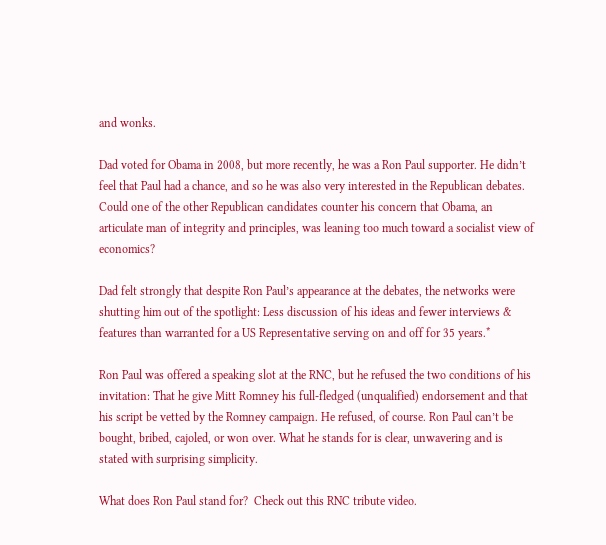and wonks.

Dad voted for Obama in 2008, but more recently, he was a Ron Paul supporter. He didn’t feel that Paul had a chance, and so he was also very interested in the Republican debates. Could one of the other Republican candidates counter his concern that Obama, an articulate man of integrity and principles, was leaning too much toward a socialist view of economics?

Dad felt strongly that despite Ron Paul’s appearance at the debates, the networks were shutting him out of the spotlight: Less discussion of his ideas and fewer interviews & features than warranted for a US Representative serving on and off for 35 years.*

Ron Paul was offered a speaking slot at the RNC, but he refused the two conditions of his invitation: That he give Mitt Romney his full-fledged (unqualified) endorsement and that his script be vetted by the Romney campaign. He refused, of course. Ron Paul can’t be bought, bribed, cajoled, or won over. What he stands for is clear, unwavering and is stated with surprising simplicity.

What does Ron Paul stand for?  Check out this RNC tribute video.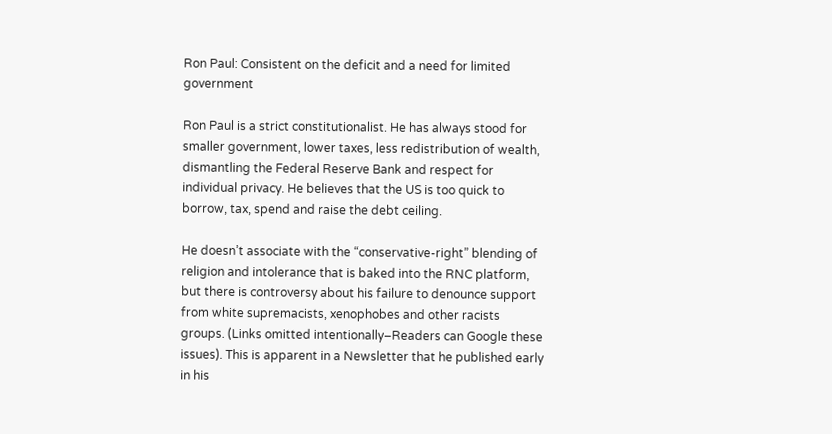Ron Paul: Consistent on the deficit and a need for limited government

Ron Paul is a strict constitutionalist. He has always stood for smaller government, lower taxes, less redistribution of wealth, dismantling the Federal Reserve Bank and respect for individual privacy. He believes that the US is too quick to borrow, tax, spend and raise the debt ceiling.

He doesn’t associate with the “conservative-right” blending of religion and intolerance that is baked into the RNC platform, but there is controversy about his failure to denounce support from white supremacists, xenophobes and other racists groups. (Links omitted intentionally–Readers can Google these issues). This is apparent in a Newsletter that he published early in his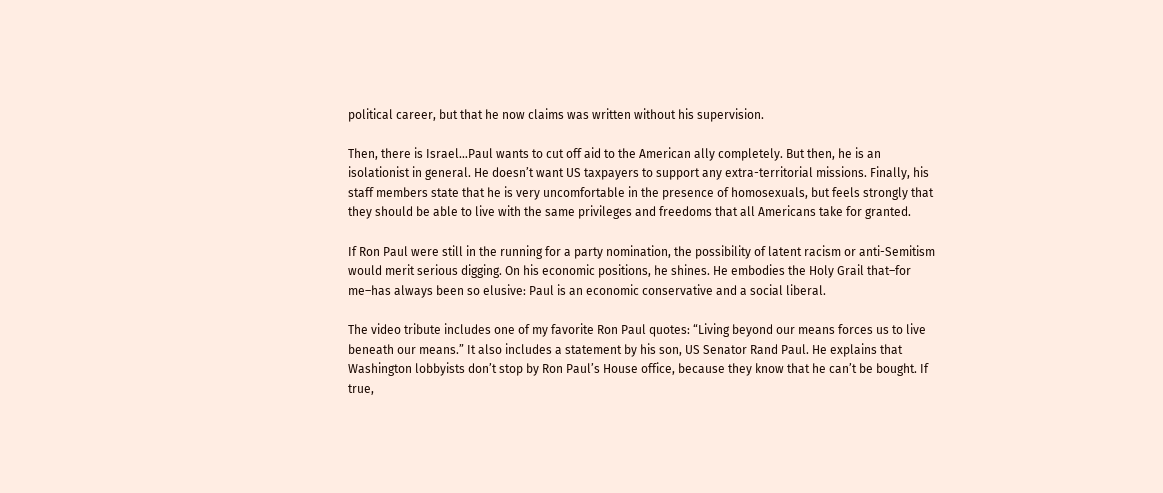political career, but that he now claims was written without his supervision.

Then, there is Israel…Paul wants to cut off aid to the American ally completely. But then, he is an isolationist in general. He doesn’t want US taxpayers to support any extra-territorial missions. Finally, his staff members state that he is very uncomfortable in the presence of homosexuals, but feels strongly that they should be able to live with the same privileges and freedoms that all Americans take for granted.

If Ron Paul were still in the running for a party nomination, the possibility of latent racism or anti-Semitism would merit serious digging. On his economic positions, he shines. He embodies the Holy Grail that–for me–has always been so elusive: Paul is an economic conservative and a social liberal.

The video tribute includes one of my favorite Ron Paul quotes: “Living beyond our means forces us to live beneath our means.” It also includes a statement by his son, US Senator Rand Paul. He explains that Washington lobbyists don’t stop by Ron Paul’s House office, because they know that he can’t be bought. If true,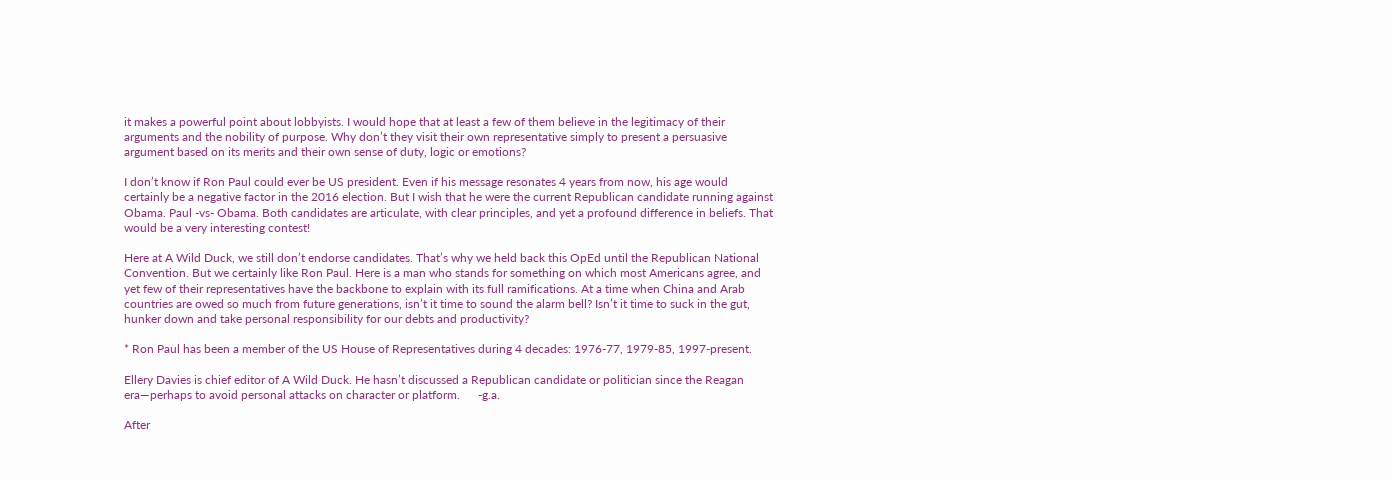it makes a powerful point about lobbyists. I would hope that at least a few of them believe in the legitimacy of their arguments and the nobility of purpose. Why don’t they visit their own representative simply to present a persuasive argument based on its merits and their own sense of duty, logic or emotions?

I don’t know if Ron Paul could ever be US president. Even if his message resonates 4 years from now, his age would certainly be a negative factor in the 2016 election. But I wish that he were the current Republican candidate running against Obama. Paul -vs- Obama. Both candidates are articulate, with clear principles, and yet a profound difference in beliefs. That would be a very interesting contest!

Here at A Wild Duck, we still don’t endorse candidates. That’s why we held back this OpEd until the Republican National Convention. But we certainly like Ron Paul. Here is a man who stands for something on which most Americans agree, and yet few of their representatives have the backbone to explain with its full ramifications. At a time when China and Arab countries are owed so much from future generations, isn’t it time to sound the alarm bell? Isn’t it time to suck in the gut, hunker down and take personal responsibility for our debts and productivity?

* Ron Paul has been a member of the US House of Representatives during 4 decades: 1976-77, 1979-85, 1997-present.

Ellery Davies is chief editor of A Wild Duck. He hasn’t discussed a Republican candidate or politician since the Reagan era—perhaps to avoid personal attacks on character or platform.      -g.a.

After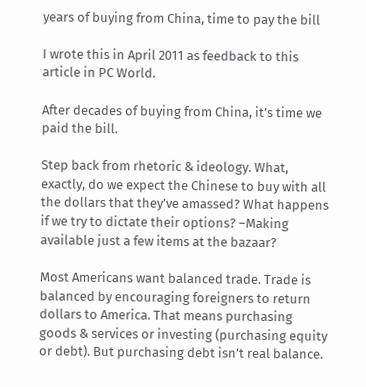years of buying from China, time to pay the bill

I wrote this in April 2011 as feedback to this article in PC World.

After decades of buying from China, it’s time we paid the bill.

Step back from rhetoric & ideology. What, exactly, do we expect the Chinese to buy with all the dollars that they’ve amassed? What happens if we try to dictate their options? –Making available just a few items at the bazaar?

Most Americans want balanced trade. Trade is balanced by encouraging foreigners to return dollars to America. That means purchasing goods & services or investing (purchasing equity or debt). But purchasing debt isn’t real balance.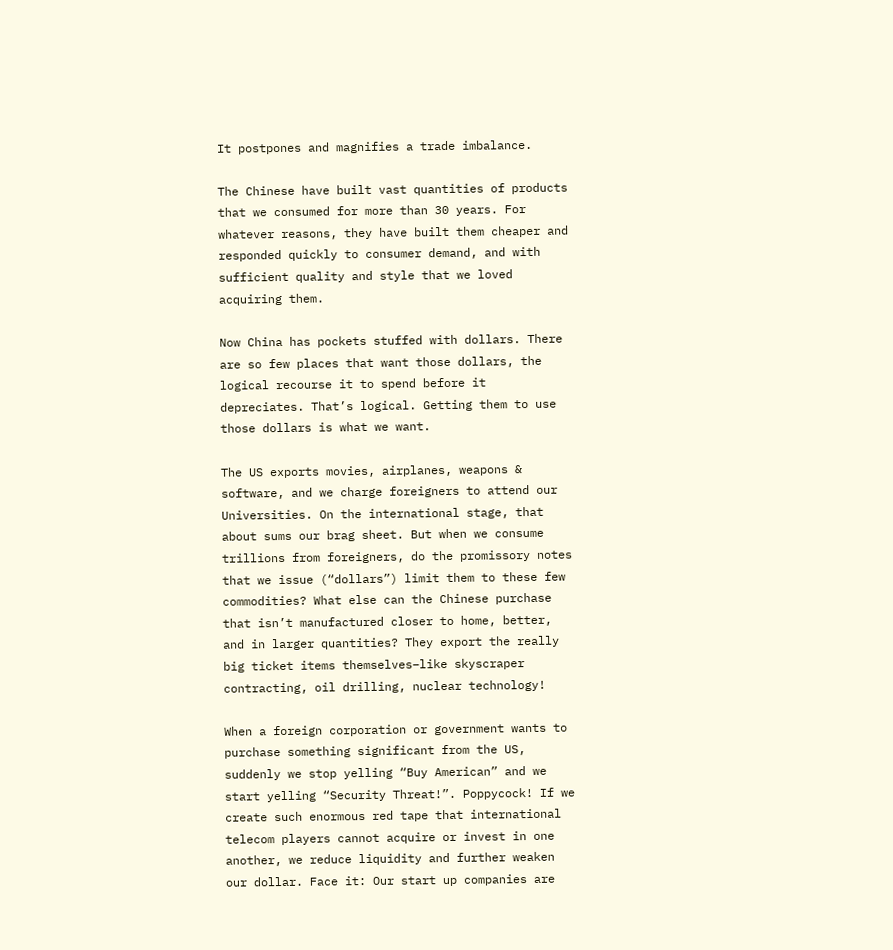It postpones and magnifies a trade imbalance.

The Chinese have built vast quantities of products that we consumed for more than 30 years. For whatever reasons, they have built them cheaper and responded quickly to consumer demand, and with sufficient quality and style that we loved acquiring them.

Now China has pockets stuffed with dollars. There are so few places that want those dollars, the logical recourse it to spend before it depreciates. That’s logical. Getting them to use those dollars is what we want.

The US exports movies, airplanes, weapons & software, and we charge foreigners to attend our Universities. On the international stage, that about sums our brag sheet. But when we consume trillions from foreigners, do the promissory notes that we issue (“dollars”) limit them to these few commodities? What else can the Chinese purchase that isn’t manufactured closer to home, better, and in larger quantities? They export the really big ticket items themselves–like skyscraper contracting, oil drilling, nuclear technology!

When a foreign corporation or government wants to purchase something significant from the US, suddenly we stop yelling “Buy American” and we start yelling “Security Threat!”. Poppycock! If we create such enormous red tape that international telecom players cannot acquire or invest in one another, we reduce liquidity and further weaken our dollar. Face it: Our start up companies are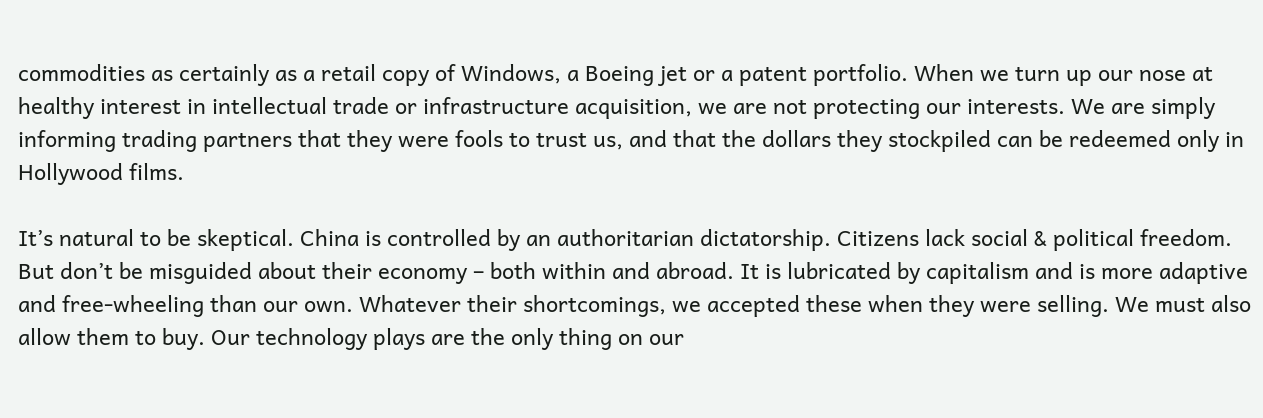commodities as certainly as a retail copy of Windows, a Boeing jet or a patent portfolio. When we turn up our nose at healthy interest in intellectual trade or infrastructure acquisition, we are not protecting our interests. We are simply informing trading partners that they were fools to trust us, and that the dollars they stockpiled can be redeemed only in Hollywood films.

It’s natural to be skeptical. China is controlled by an authoritarian dictatorship. Citizens lack social & political freedom. But don’t be misguided about their economy – both within and abroad. It is lubricated by capitalism and is more adaptive and free-wheeling than our own. Whatever their shortcomings, we accepted these when they were selling. We must also allow them to buy. Our technology plays are the only thing on our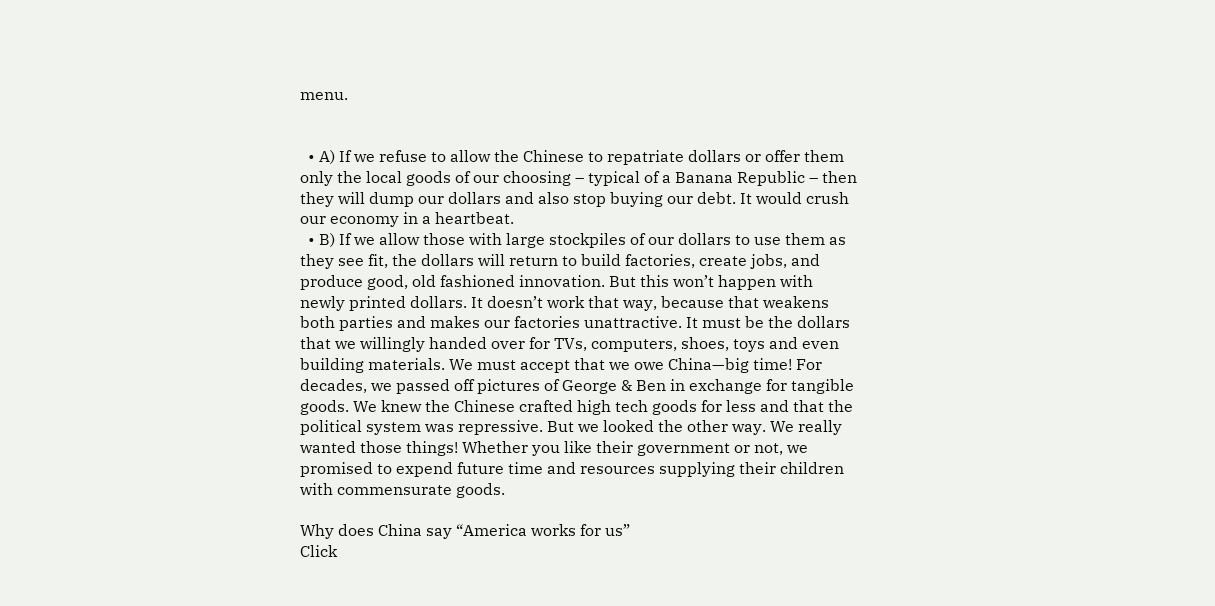menu.


  • A) If we refuse to allow the Chinese to repatriate dollars or offer them only the local goods of our choosing – typical of a Banana Republic – then they will dump our dollars and also stop buying our debt. It would crush our economy in a heartbeat.
  • B) If we allow those with large stockpiles of our dollars to use them as they see fit, the dollars will return to build factories, create jobs, and produce good, old fashioned innovation. But this won’t happen with newly printed dollars. It doesn’t work that way, because that weakens both parties and makes our factories unattractive. It must be the dollars that we willingly handed over for TVs, computers, shoes, toys and even building materials. We must accept that we owe China—big time! For decades, we passed off pictures of George & Ben in exchange for tangible goods. We knew the Chinese crafted high tech goods for less and that the political system was repressive. But we looked the other way. We really wanted those things! Whether you like their government or not, we promised to expend future time and resources supplying their children with commensurate goods.

Why does China say “America works for us”
Click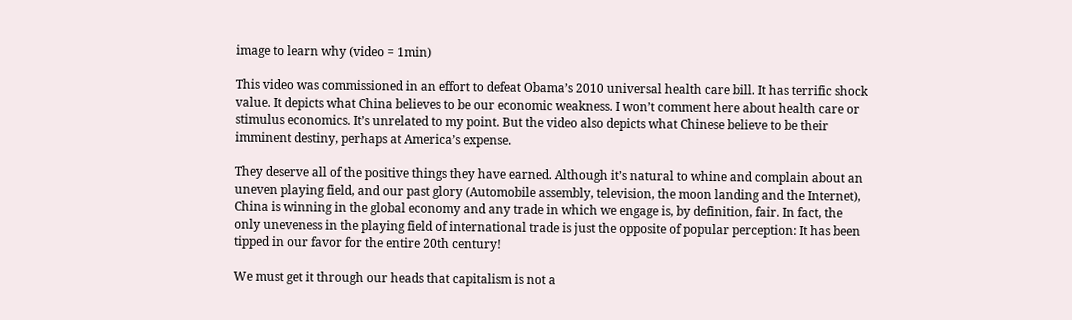image to learn why (video = 1min)

This video was commissioned in an effort to defeat Obama’s 2010 universal health care bill. It has terrific shock value. It depicts what China believes to be our economic weakness. I won’t comment here about health care or stimulus economics. It’s unrelated to my point. But the video also depicts what Chinese believe to be their imminent destiny, perhaps at America’s expense.

They deserve all of the positive things they have earned. Although it’s natural to whine and complain about an uneven playing field, and our past glory (Automobile assembly, television, the moon landing and the Internet), China is winning in the global economy and any trade in which we engage is, by definition, fair. In fact, the only uneveness in the playing field of international trade is just the opposite of popular perception: It has been tipped in our favor for the entire 20th century!

We must get it through our heads that capitalism is not a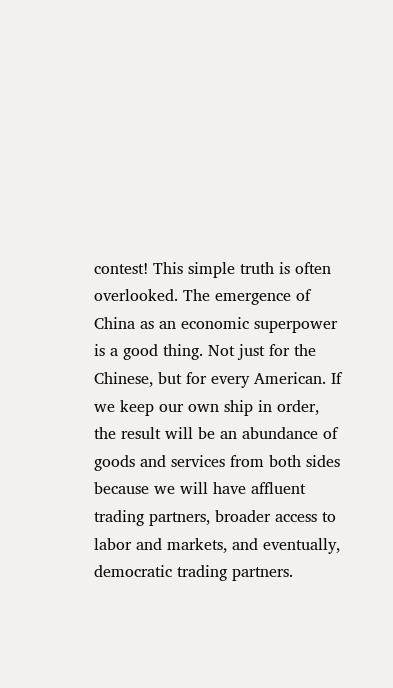contest! This simple truth is often overlooked. The emergence of China as an economic superpower is a good thing. Not just for the Chinese, but for every American. If we keep our own ship in order, the result will be an abundance of goods and services from both sides because we will have affluent trading partners, broader access to labor and markets, and eventually, democratic trading partners.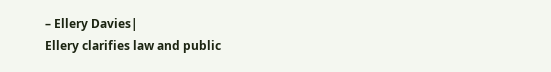– Ellery Davies|
Ellery clarifies law and public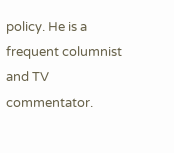policy. He is a frequent columnist and TV commentator.